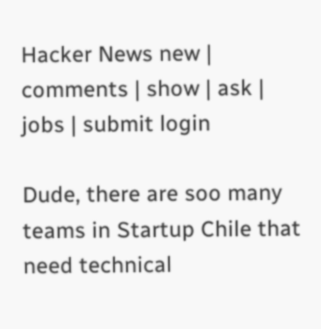Hacker News new | comments | show | ask | jobs | submit login

Dude, there are soo many teams in Startup Chile that need technical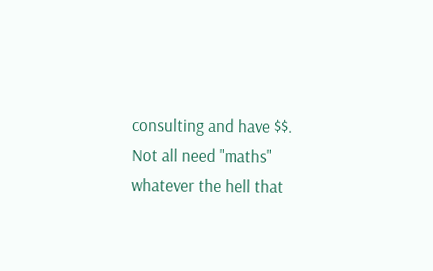consulting and have $$. Not all need "maths" whatever the hell that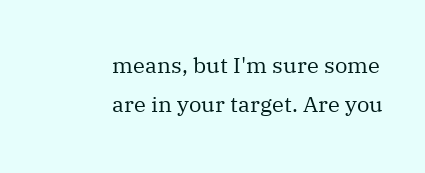means, but I'm sure some are in your target. Are you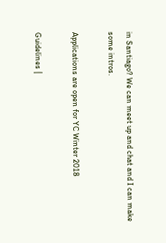in Santiago? We can meet up and chat and I can make some intros.

Applications are open for YC Winter 2018

Guidelines |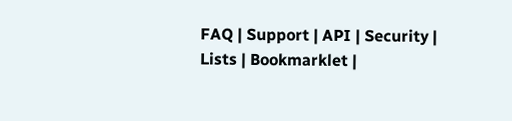FAQ | Support | API | Security | Lists | Bookmarklet |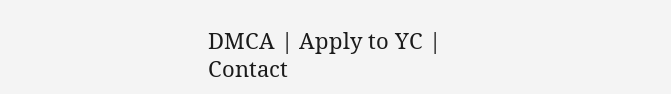DMCA | Apply to YC | Contact